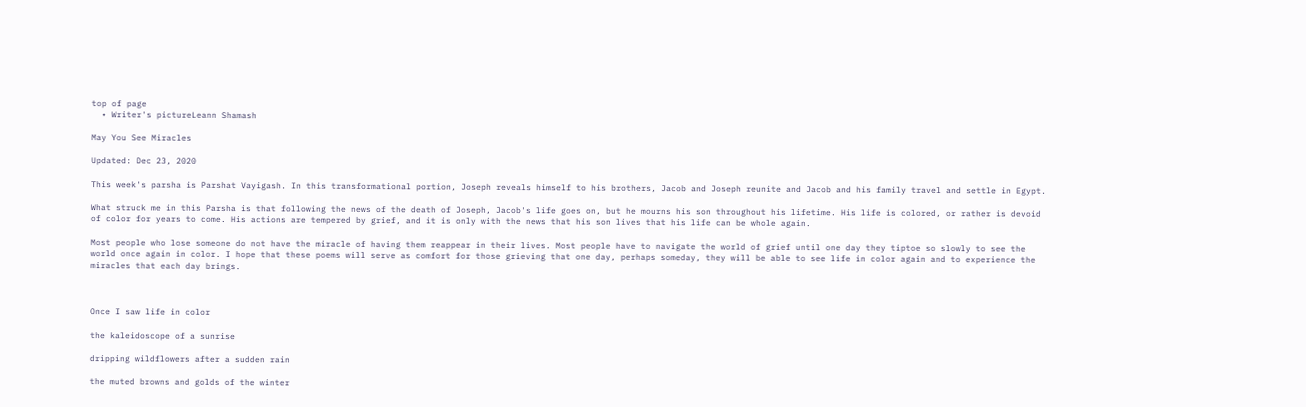top of page
  • Writer's pictureLeann Shamash

May You See Miracles

Updated: Dec 23, 2020

This week's parsha is Parshat Vayigash. In this transformational portion, Joseph reveals himself to his brothers, Jacob and Joseph reunite and Jacob and his family travel and settle in Egypt.

What struck me in this Parsha is that following the news of the death of Joseph, Jacob's life goes on, but he mourns his son throughout his lifetime. His life is colored, or rather is devoid of color for years to come. His actions are tempered by grief, and it is only with the news that his son lives that his life can be whole again.

Most people who lose someone do not have the miracle of having them reappear in their lives. Most people have to navigate the world of grief until one day they tiptoe so slowly to see the world once again in color. I hope that these poems will serve as comfort for those grieving that one day, perhaps someday, they will be able to see life in color again and to experience the miracles that each day brings.



Once I saw life in color

the kaleidoscope of a sunrise

dripping wildflowers after a sudden rain

the muted browns and golds of the winter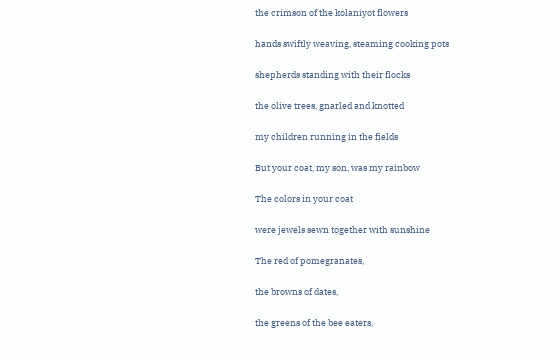the crimson of the kolaniyot flowers

hands swiftly weaving, steaming cooking pots

shepherds standing with their flocks

the olive trees, gnarled and knotted

my children running in the fields

But your coat, my son, was my rainbow

The colors in your coat

were jewels sewn together with sunshine

The red of pomegranates,

the browns of dates,

the greens of the bee eaters,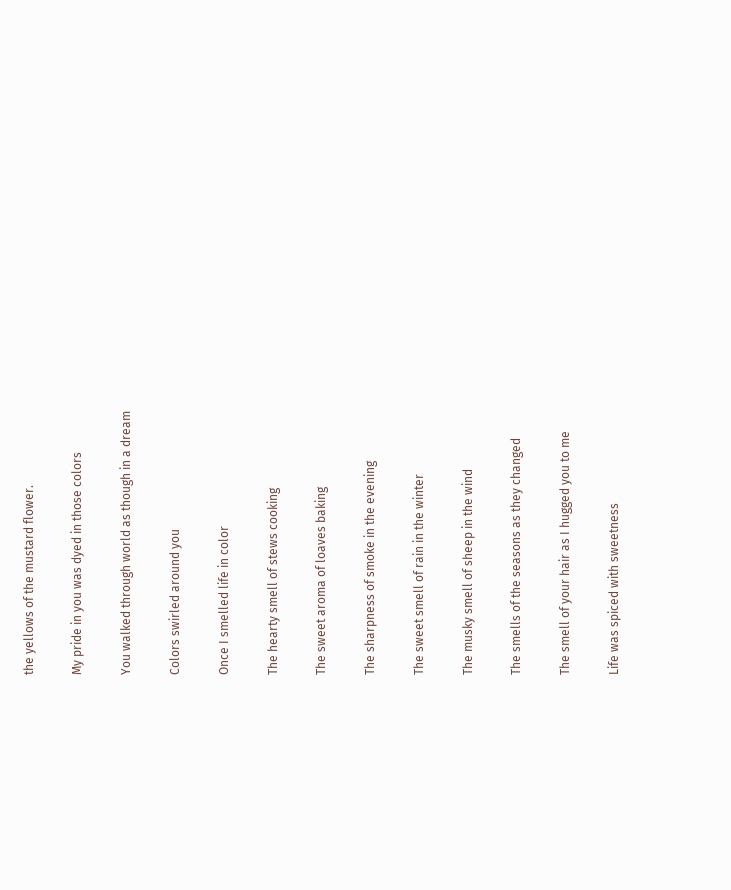the yellows of the mustard flower.

My pride in you was dyed in those colors

You walked through world as though in a dream

Colors swirled around you

Once I smelled life in color

The hearty smell of stews cooking

The sweet aroma of loaves baking

The sharpness of smoke in the evening

The sweet smell of rain in the winter

The musky smell of sheep in the wind

The smells of the seasons as they changed

The smell of your hair as I hugged you to me

Life was spiced with sweetness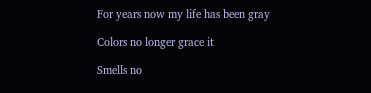For years now my life has been gray

Colors no longer grace it

Smells no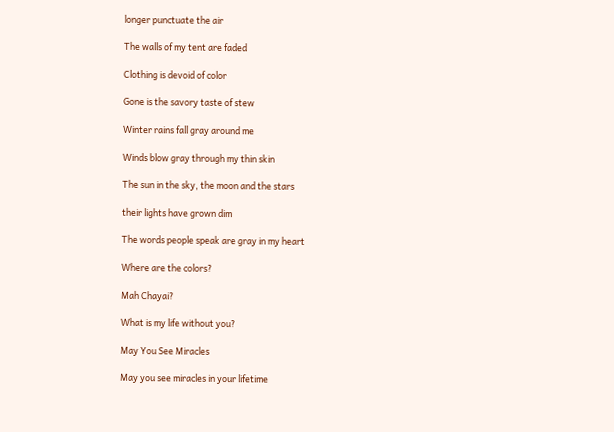longer punctuate the air

The walls of my tent are faded

Clothing is devoid of color

Gone is the savory taste of stew

Winter rains fall gray around me

Winds blow gray through my thin skin

The sun in the sky, the moon and the stars

their lights have grown dim

The words people speak are gray in my heart

Where are the colors?

Mah Chayai?

What is my life without you?

May You See Miracles

May you see miracles in your lifetime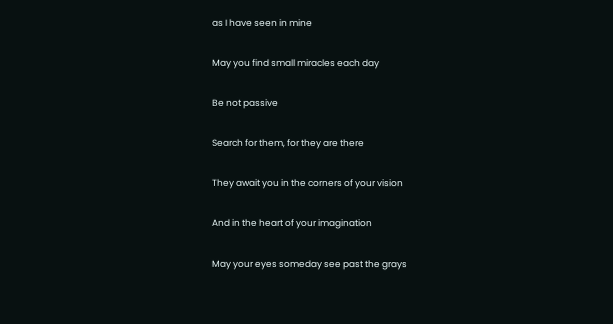as I have seen in mine

May you find small miracles each day

Be not passive

Search for them, for they are there

They await you in the corners of your vision

And in the heart of your imagination

May your eyes someday see past the grays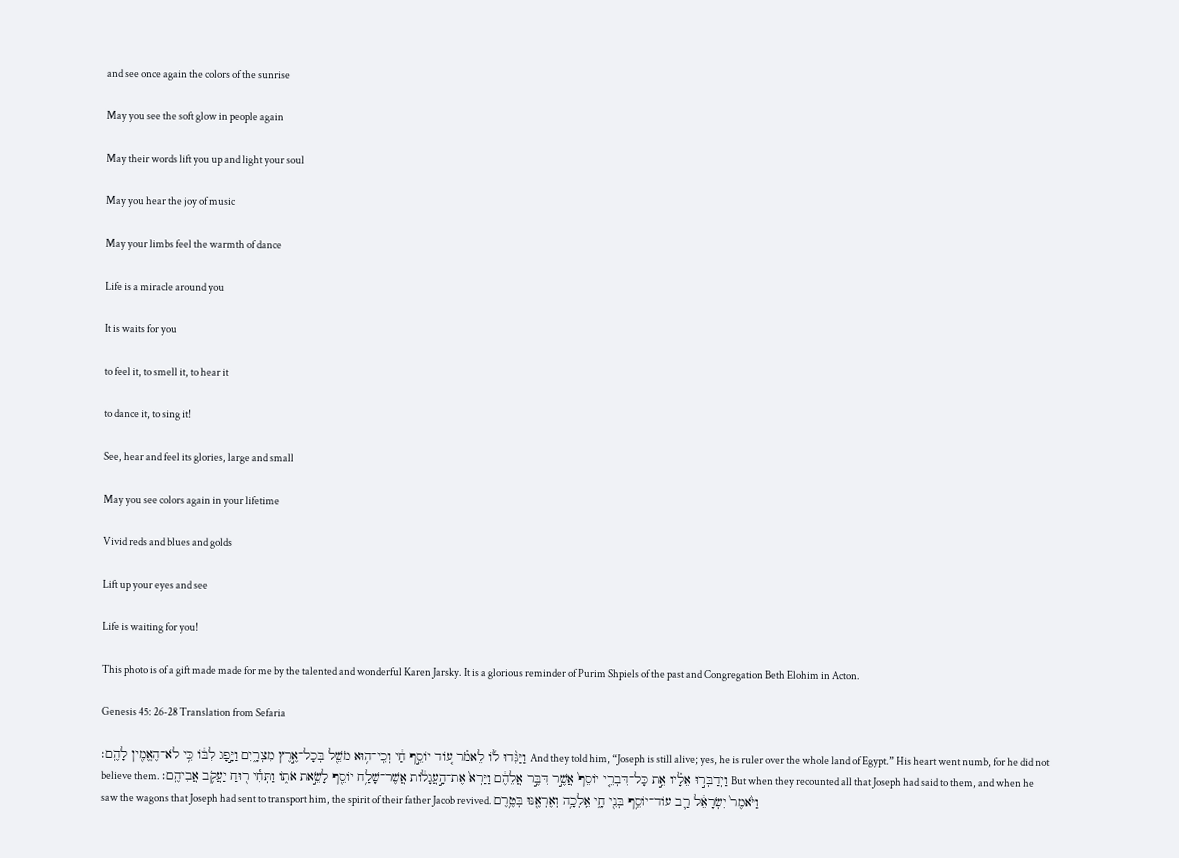and see once again the colors of the sunrise

May you see the soft glow in people again

May their words lift you up and light your soul

May you hear the joy of music

May your limbs feel the warmth of dance

Life is a miracle around you

It is waits for you

to feel it, to smell it, to hear it

to dance it, to sing it!

See, hear and feel its glories, large and small

May you see colors again in your lifetime

Vivid reds and blues and golds

Lift up your eyes and see

Life is waiting for you!

This photo is of a gift made made for me by the talented and wonderful Karen Jarsky. It is a glorious reminder of Purim Shpiels of the past and Congregation Beth Elohim in Acton.

Genesis 45: 26-28 Translation from Sefaria

וַיַּגִּ֨דוּ ל֜וֹ לֵאמֹ֗ר ע֚וֹד יוֹסֵ֣ף חַ֔י וְכִֽי־ה֥וּא מֹשֵׁ֖ל בְּכָל־אֶ֣רֶץ מִצְרָ֑יִם וַיָּ֣פָג לִבּ֔וֹ כִּ֥י לֹא־הֶאֱמִ֖ין לָהֶֽם׃ And they told him, “Joseph is still alive; yes, he is ruler over the whole land of Egypt.” His heart went numb, for he did not believe them. וַיְדַבְּר֣וּ אֵלָ֗יו אֵ֣ת כָּל־דִּבְרֵ֤י יוֹסֵף֙ אֲשֶׁ֣ר דִּבֶּ֣ר אֲלֵהֶ֔ם וַיַּרְא֙ אֶת־הָ֣עֲגָל֔וֹת אֲשֶׁר־שָׁלַ֥ח יוֹסֵ֖ף לָשֵׂ֣את אֹת֑וֹ וַתְּחִ֕י ר֖וּחַ יַעֲקֹ֥ב אֲבִיהֶֽם׃ But when they recounted all that Joseph had said to them, and when he saw the wagons that Joseph had sent to transport him, the spirit of their father Jacob revived. וַיֹּ֙אמֶר֙ יִשְׂרָאֵ֔ל רַ֛ב עוֹד־יוֹסֵ֥ף בְּנִ֖י חָ֑י אֵֽלְכָ֥ה וְאֶרְאֶ֖נּוּ בְּטֶ֥רֶם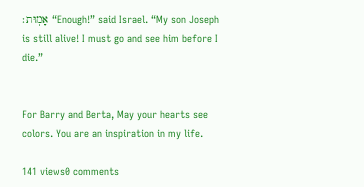אָמֽוּת׃ “Enough!” said Israel. “My son Joseph is still alive! I must go and see him before I die.”


For Barry and Berta, May your hearts see colors. You are an inspiration in my life.

141 views0 comments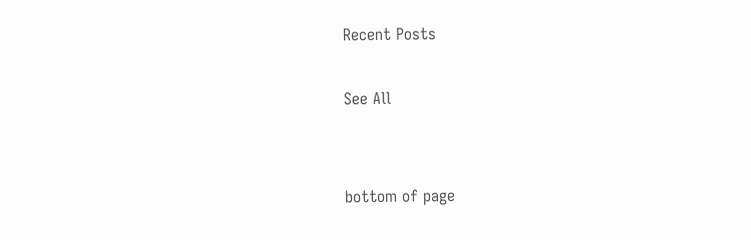Recent Posts

See All


bottom of page